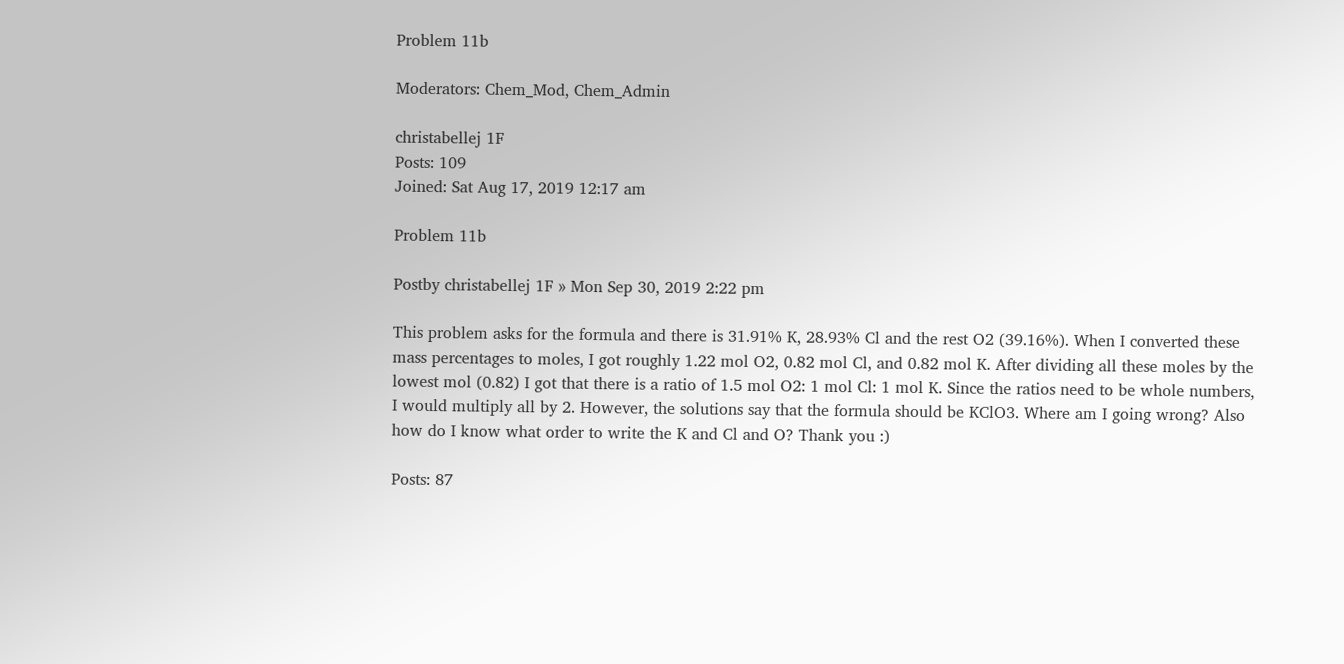Problem 11b

Moderators: Chem_Mod, Chem_Admin

christabellej 1F
Posts: 109
Joined: Sat Aug 17, 2019 12:17 am

Problem 11b

Postby christabellej 1F » Mon Sep 30, 2019 2:22 pm

This problem asks for the formula and there is 31.91% K, 28.93% Cl and the rest O2 (39.16%). When I converted these mass percentages to moles, I got roughly 1.22 mol O2, 0.82 mol Cl, and 0.82 mol K. After dividing all these moles by the lowest mol (0.82) I got that there is a ratio of 1.5 mol O2: 1 mol Cl: 1 mol K. Since the ratios need to be whole numbers, I would multiply all by 2. However, the solutions say that the formula should be KClO3. Where am I going wrong? Also how do I know what order to write the K and Cl and O? Thank you :)

Posts: 87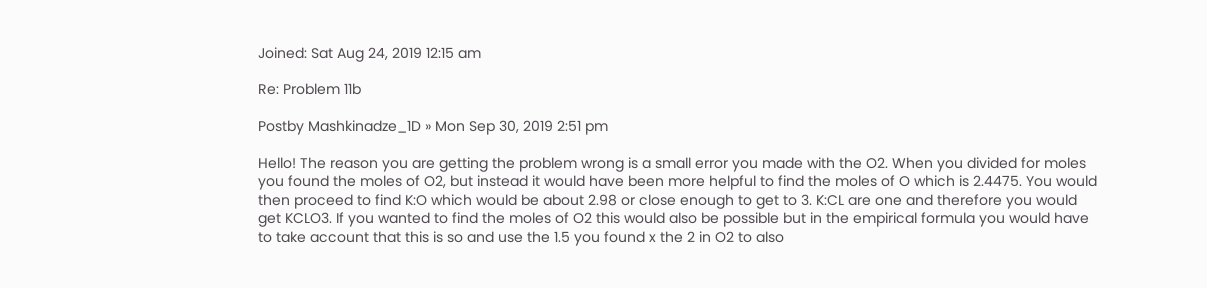Joined: Sat Aug 24, 2019 12:15 am

Re: Problem 11b

Postby Mashkinadze_1D » Mon Sep 30, 2019 2:51 pm

Hello! The reason you are getting the problem wrong is a small error you made with the O2. When you divided for moles you found the moles of O2, but instead it would have been more helpful to find the moles of O which is 2.4475. You would then proceed to find K:O which would be about 2.98 or close enough to get to 3. K:CL are one and therefore you would get KCLO3. If you wanted to find the moles of O2 this would also be possible but in the empirical formula you would have to take account that this is so and use the 1.5 you found x the 2 in O2 to also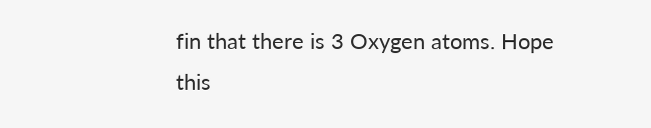fin that there is 3 Oxygen atoms. Hope this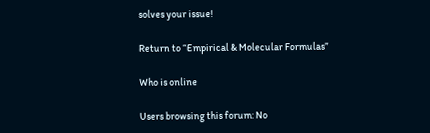solves your issue!

Return to “Empirical & Molecular Formulas”

Who is online

Users browsing this forum: No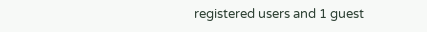registered users and 1 guest